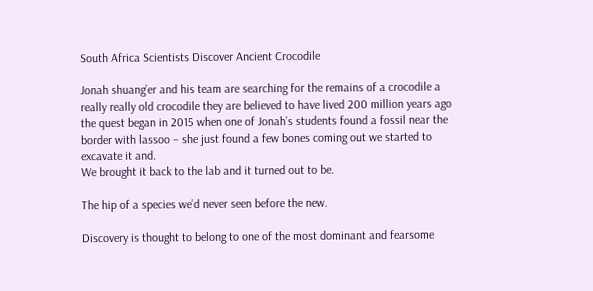South Africa Scientists Discover Ancient Crocodile

Jonah shuang’er and his team are searching for the remains of a crocodile a really really old crocodile they are believed to have lived 200 million years ago the quest began in 2015 when one of Jonah’s students found a fossil near the border with lassoo – she just found a few bones coming out we started to excavate it and.
We brought it back to the lab and it turned out to be.

The hip of a species we’d never seen before the new.

Discovery is thought to belong to one of the most dominant and fearsome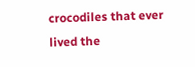crocodiles that ever lived the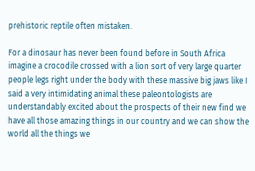prehistoric reptile often mistaken.

For a dinosaur has never been found before in South Africa imagine a crocodile crossed with a lion sort of very large quarter people legs right under the body with these massive big jaws like I said a very intimidating animal these paleontologists are understandably excited about the prospects of their new find we have all those amazing things in our country and we can show the world all the things we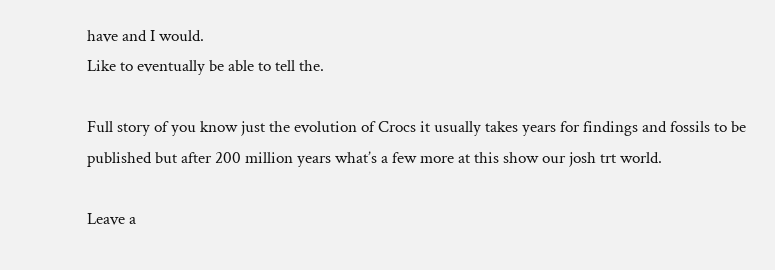have and I would.
Like to eventually be able to tell the.

Full story of you know just the evolution of Crocs it usually takes years for findings and fossils to be published but after 200 million years what’s a few more at this show our josh trt world.

Leave a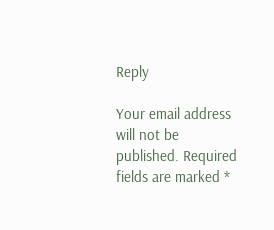Reply

Your email address will not be published. Required fields are marked *